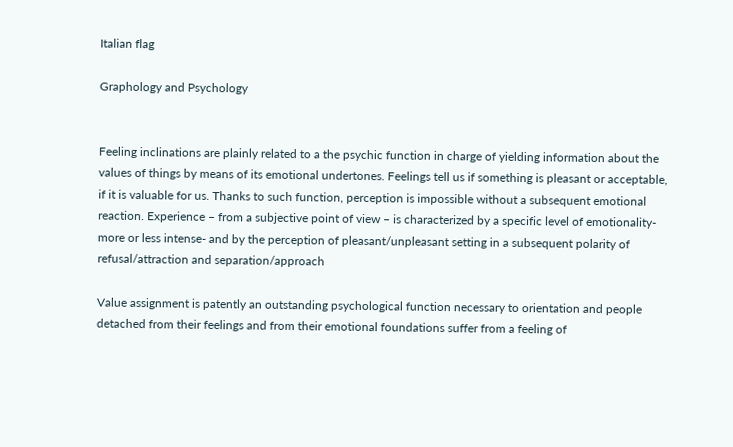Italian flag

Graphology and Psychology


Feeling inclinations are plainly related to a the psychic function in charge of yielding information about the values of things by means of its emotional undertones. Feelings tell us if something is pleasant or acceptable, if it is valuable for us. Thanks to such function, perception is impossible without a subsequent emotional reaction. Experience – from a subjective point of view – is characterized by a specific level of emotionality- more or less intense- and by the perception of pleasant/unpleasant setting in a subsequent polarity of refusal/attraction and separation/approach

Value assignment is patently an outstanding psychological function necessary to orientation and people detached from their feelings and from their emotional foundations suffer from a feeling of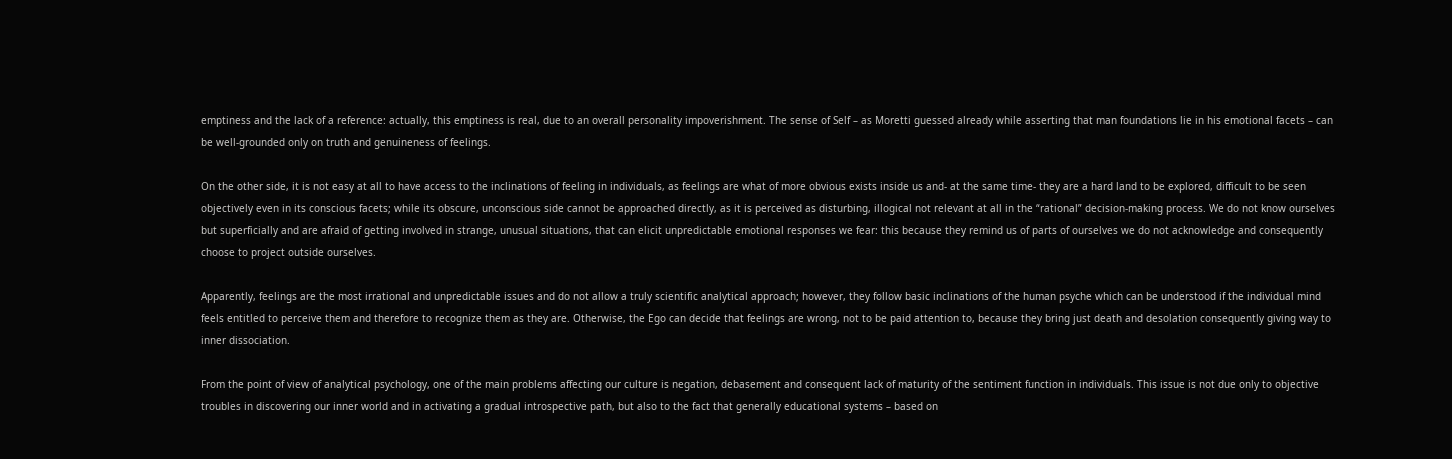emptiness and the lack of a reference: actually, this emptiness is real, due to an overall personality impoverishment. The sense of Self – as Moretti guessed already while asserting that man foundations lie in his emotional facets – can be well-grounded only on truth and genuineness of feelings.

On the other side, it is not easy at all to have access to the inclinations of feeling in individuals, as feelings are what of more obvious exists inside us and- at the same time- they are a hard land to be explored, difficult to be seen objectively even in its conscious facets; while its obscure, unconscious side cannot be approached directly, as it is perceived as disturbing, illogical not relevant at all in the “rational” decision-making process. We do not know ourselves but superficially and are afraid of getting involved in strange, unusual situations, that can elicit unpredictable emotional responses we fear: this because they remind us of parts of ourselves we do not acknowledge and consequently choose to project outside ourselves.

Apparently, feelings are the most irrational and unpredictable issues and do not allow a truly scientific analytical approach; however, they follow basic inclinations of the human psyche which can be understood if the individual mind feels entitled to perceive them and therefore to recognize them as they are. Otherwise, the Ego can decide that feelings are wrong, not to be paid attention to, because they bring just death and desolation consequently giving way to inner dissociation.

From the point of view of analytical psychology, one of the main problems affecting our culture is negation, debasement and consequent lack of maturity of the sentiment function in individuals. This issue is not due only to objective troubles in discovering our inner world and in activating a gradual introspective path, but also to the fact that generally educational systems – based on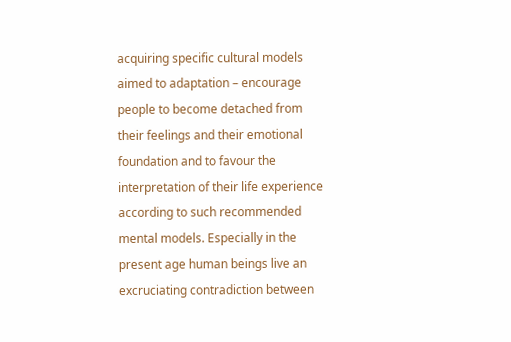acquiring specific cultural models aimed to adaptation – encourage people to become detached from their feelings and their emotional foundation and to favour the interpretation of their life experience according to such recommended mental models. Especially in the present age human beings live an excruciating contradiction between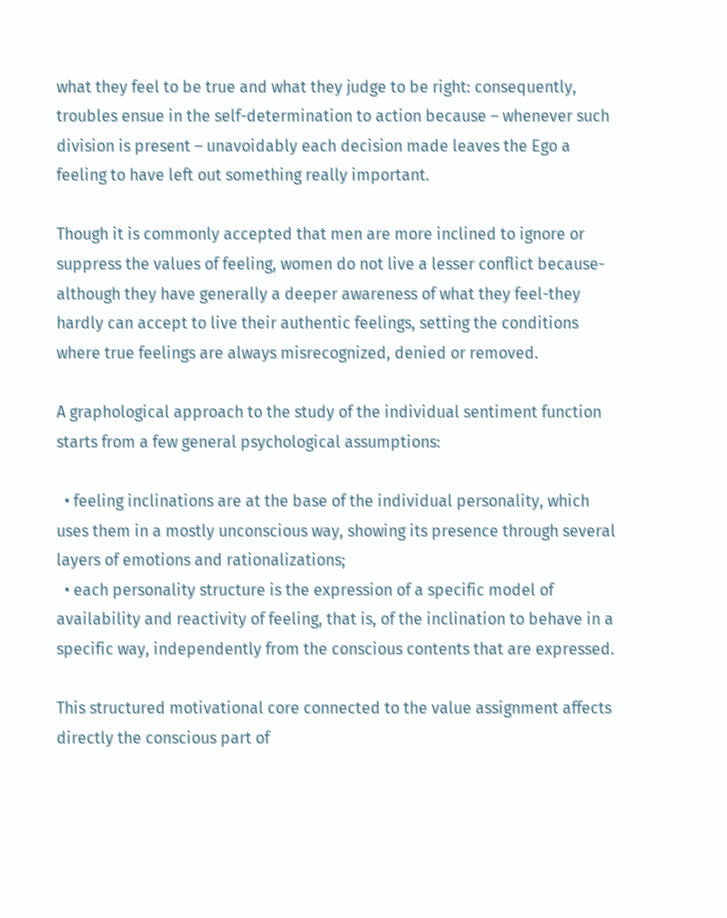what they feel to be true and what they judge to be right: consequently, troubles ensue in the self-determination to action because – whenever such division is present – unavoidably each decision made leaves the Ego a feeling to have left out something really important.

Though it is commonly accepted that men are more inclined to ignore or suppress the values of feeling, women do not live a lesser conflict because-although they have generally a deeper awareness of what they feel-they hardly can accept to live their authentic feelings, setting the conditions where true feelings are always misrecognized, denied or removed.

A graphological approach to the study of the individual sentiment function starts from a few general psychological assumptions:

  • feeling inclinations are at the base of the individual personality, which uses them in a mostly unconscious way, showing its presence through several layers of emotions and rationalizations;
  • each personality structure is the expression of a specific model of availability and reactivity of feeling, that is, of the inclination to behave in a specific way, independently from the conscious contents that are expressed.

This structured motivational core connected to the value assignment affects directly the conscious part of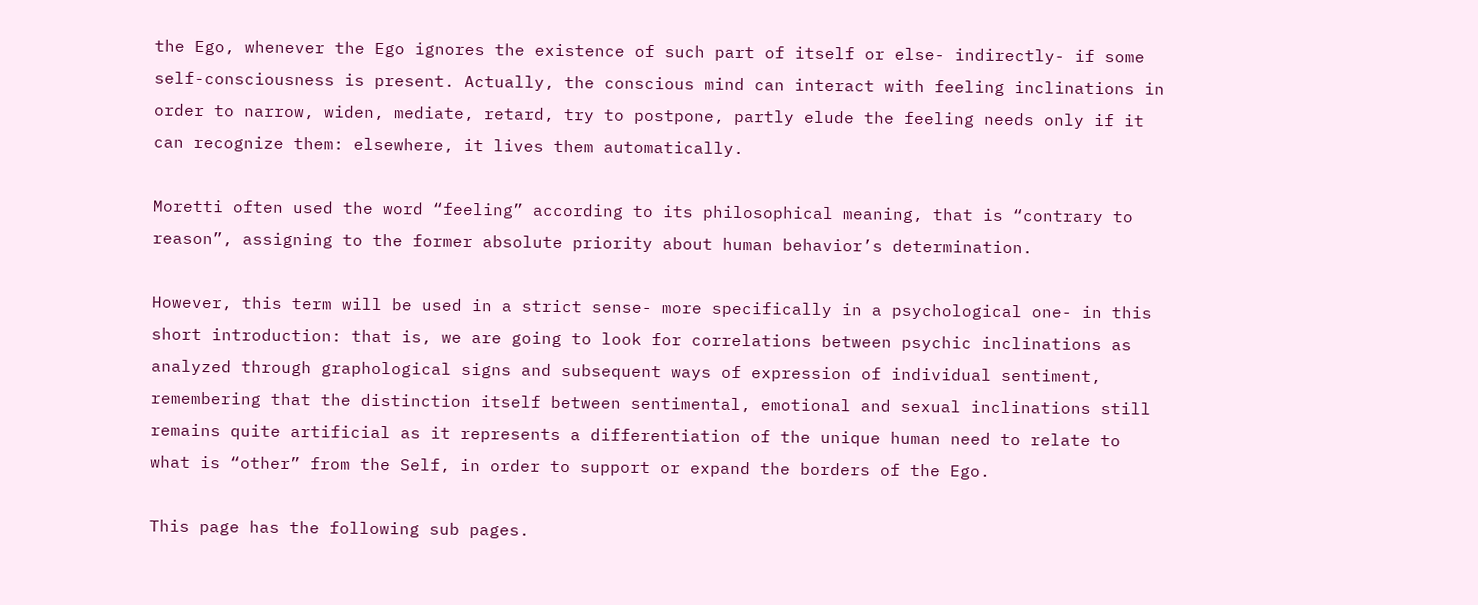the Ego, whenever the Ego ignores the existence of such part of itself or else- indirectly- if some self-consciousness is present. Actually, the conscious mind can interact with feeling inclinations in order to narrow, widen, mediate, retard, try to postpone, partly elude the feeling needs only if it can recognize them: elsewhere, it lives them automatically.

Moretti often used the word “feeling” according to its philosophical meaning, that is “contrary to reason”, assigning to the former absolute priority about human behavior’s determination.

However, this term will be used in a strict sense- more specifically in a psychological one- in this short introduction: that is, we are going to look for correlations between psychic inclinations as analyzed through graphological signs and subsequent ways of expression of individual sentiment, remembering that the distinction itself between sentimental, emotional and sexual inclinations still remains quite artificial as it represents a differentiation of the unique human need to relate to what is “other” from the Self, in order to support or expand the borders of the Ego.

This page has the following sub pages.